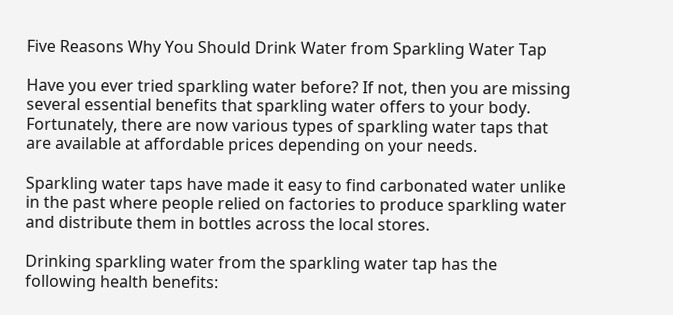Five Reasons Why You Should Drink Water from Sparkling Water Tap

Have you ever tried sparkling water before? If not, then you are missing several essential benefits that sparkling water offers to your body. Fortunately, there are now various types of sparkling water taps that are available at affordable prices depending on your needs.

Sparkling water taps have made it easy to find carbonated water unlike in the past where people relied on factories to produce sparkling water and distribute them in bottles across the local stores.

Drinking sparkling water from the sparkling water tap has the following health benefits: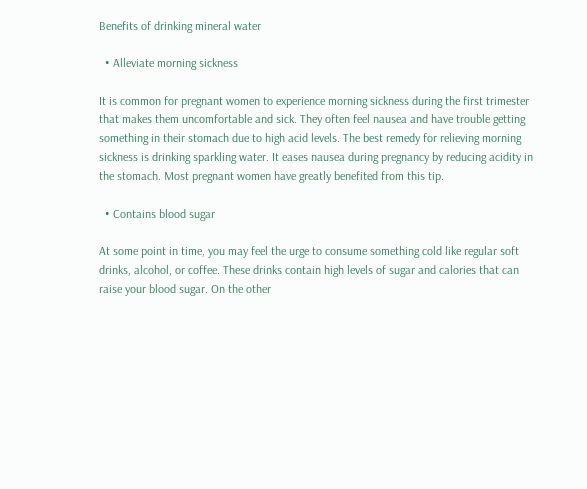Benefits of drinking mineral water

  • Alleviate morning sickness

It is common for pregnant women to experience morning sickness during the first trimester that makes them uncomfortable and sick. They often feel nausea and have trouble getting something in their stomach due to high acid levels. The best remedy for relieving morning sickness is drinking sparkling water. It eases nausea during pregnancy by reducing acidity in the stomach. Most pregnant women have greatly benefited from this tip.

  • Contains blood sugar

At some point in time, you may feel the urge to consume something cold like regular soft drinks, alcohol, or coffee. These drinks contain high levels of sugar and calories that can raise your blood sugar. On the other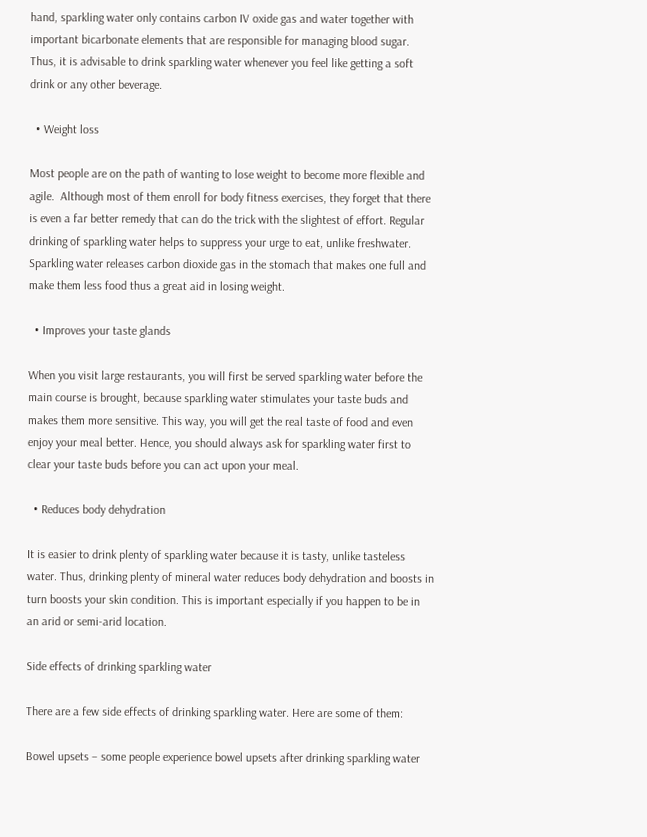hand, sparkling water only contains carbon IV oxide gas and water together with important bicarbonate elements that are responsible for managing blood sugar. Thus, it is advisable to drink sparkling water whenever you feel like getting a soft drink or any other beverage.

  • Weight loss

Most people are on the path of wanting to lose weight to become more flexible and agile.  Although most of them enroll for body fitness exercises, they forget that there is even a far better remedy that can do the trick with the slightest of effort. Regular drinking of sparkling water helps to suppress your urge to eat, unlike freshwater. Sparkling water releases carbon dioxide gas in the stomach that makes one full and make them less food thus a great aid in losing weight.

  • Improves your taste glands

When you visit large restaurants, you will first be served sparkling water before the main course is brought, because sparkling water stimulates your taste buds and makes them more sensitive. This way, you will get the real taste of food and even enjoy your meal better. Hence, you should always ask for sparkling water first to clear your taste buds before you can act upon your meal.

  • Reduces body dehydration

It is easier to drink plenty of sparkling water because it is tasty, unlike tasteless water. Thus, drinking plenty of mineral water reduces body dehydration and boosts in turn boosts your skin condition. This is important especially if you happen to be in an arid or semi-arid location.

Side effects of drinking sparkling water

There are a few side effects of drinking sparkling water. Here are some of them:

Bowel upsets – some people experience bowel upsets after drinking sparkling water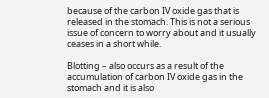because of the carbon IV oxide gas that is released in the stomach. This is not a serious issue of concern to worry about and it usually ceases in a short while.

Blotting – also occurs as a result of the accumulation of carbon IV oxide gas in the stomach and it is also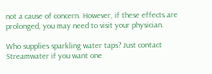not a cause of concern. However, if these effects are prolonged, you may need to visit your physician.

Who supplies sparkling water taps? Just contact Streamwater if you want one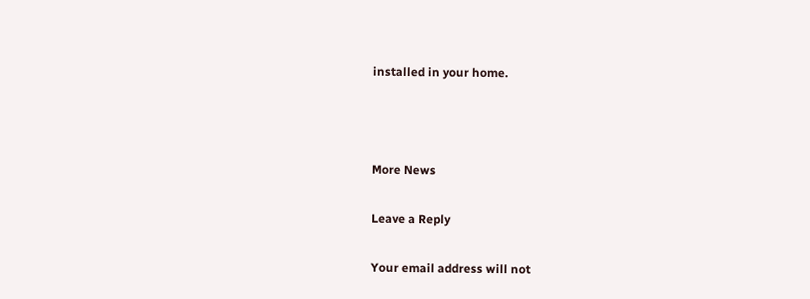installed in your home.



More News

Leave a Reply

Your email address will not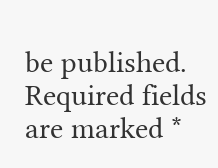be published. Required fields are marked *